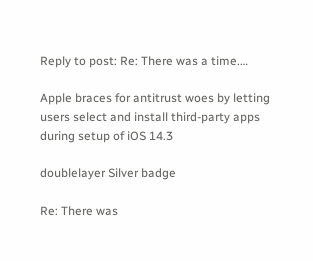Reply to post: Re: There was a time.…

Apple braces for antitrust woes by letting users select and install third-party apps during setup of iOS 14.3

doublelayer Silver badge

Re: There was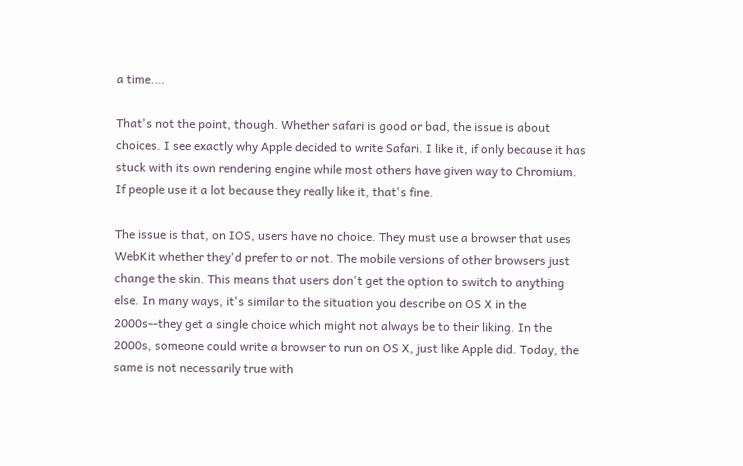a time.…

That's not the point, though. Whether safari is good or bad, the issue is about choices. I see exactly why Apple decided to write Safari. I like it, if only because it has stuck with its own rendering engine while most others have given way to Chromium. If people use it a lot because they really like it, that's fine.

The issue is that, on IOS, users have no choice. They must use a browser that uses WebKit whether they'd prefer to or not. The mobile versions of other browsers just change the skin. This means that users don't get the option to switch to anything else. In many ways, it's similar to the situation you describe on OS X in the 2000s--they get a single choice which might not always be to their liking. In the 2000s, someone could write a browser to run on OS X, just like Apple did. Today, the same is not necessarily true with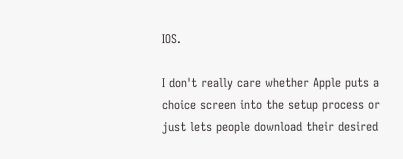IOS.

I don't really care whether Apple puts a choice screen into the setup process or just lets people download their desired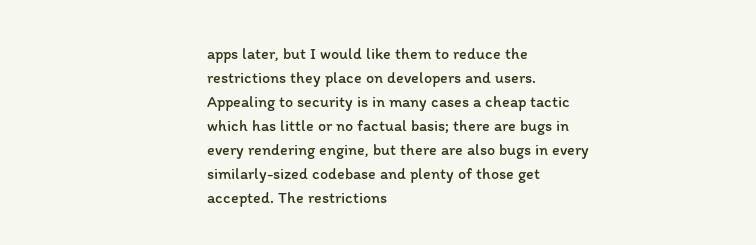apps later, but I would like them to reduce the restrictions they place on developers and users. Appealing to security is in many cases a cheap tactic which has little or no factual basis; there are bugs in every rendering engine, but there are also bugs in every similarly-sized codebase and plenty of those get accepted. The restrictions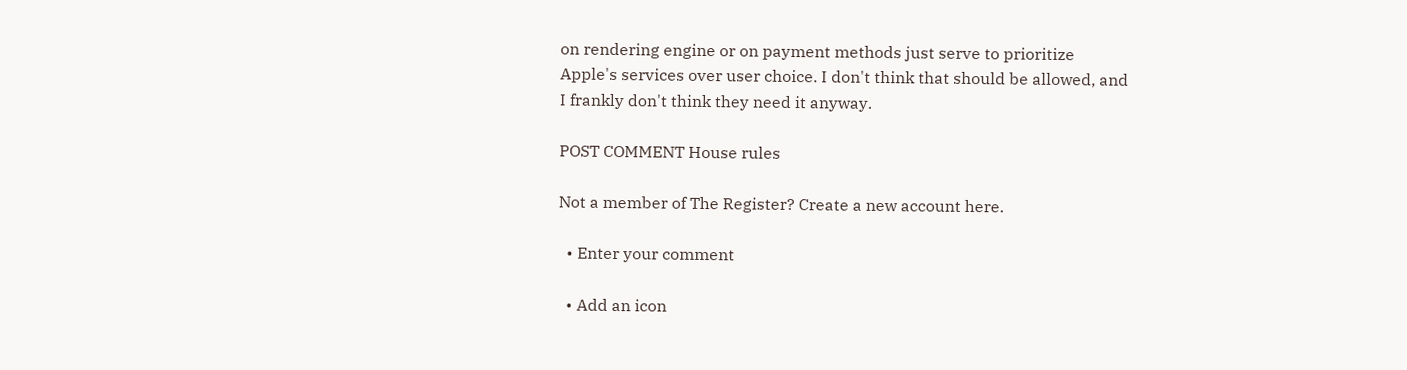on rendering engine or on payment methods just serve to prioritize Apple's services over user choice. I don't think that should be allowed, and I frankly don't think they need it anyway.

POST COMMENT House rules

Not a member of The Register? Create a new account here.

  • Enter your comment

  • Add an icon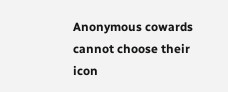Anonymous cowards cannot choose their icon